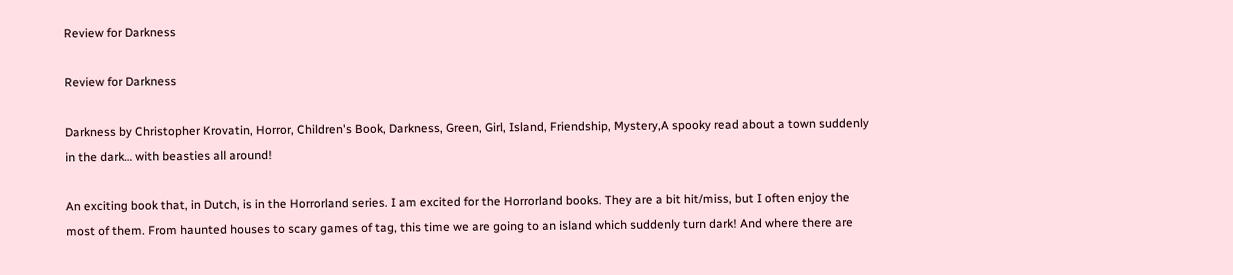Review for Darkness

Review for Darkness

Darkness by Christopher Krovatin, Horror, Children's Book, Darkness, Green, Girl, Island, Friendship, Mystery,A spooky read about a town suddenly in the dark… with beasties all around!

An exciting book that, in Dutch, is in the Horrorland series. I am excited for the Horrorland books. They are a bit hit/miss, but I often enjoy the most of them. From haunted houses to scary games of tag, this time we are going to an island which suddenly turn dark! And where there are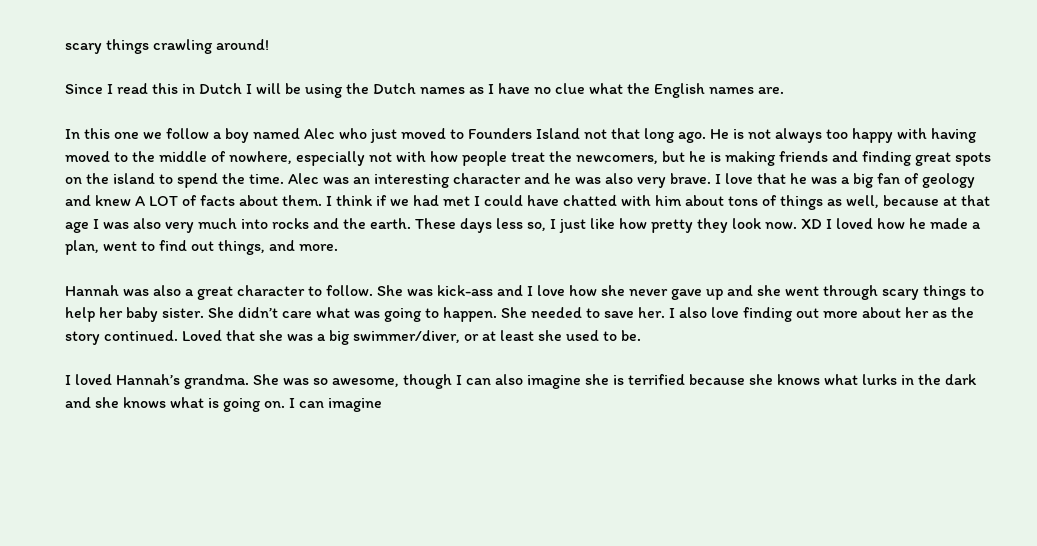scary things crawling around!

Since I read this in Dutch I will be using the Dutch names as I have no clue what the English names are.

In this one we follow a boy named Alec who just moved to Founders Island not that long ago. He is not always too happy with having moved to the middle of nowhere, especially not with how people treat the newcomers, but he is making friends and finding great spots on the island to spend the time. Alec was an interesting character and he was also very brave. I love that he was a big fan of geology and knew A LOT of facts about them. I think if we had met I could have chatted with him about tons of things as well, because at that age I was also very much into rocks and the earth. These days less so, I just like how pretty they look now. XD I loved how he made a plan, went to find out things, and more.

Hannah was also a great character to follow. She was kick-ass and I love how she never gave up and she went through scary things to help her baby sister. She didn’t care what was going to happen. She needed to save her. I also love finding out more about her as the story continued. Loved that she was a big swimmer/diver, or at least she used to be.

I loved Hannah’s grandma. She was so awesome, though I can also imagine she is terrified because she knows what lurks in the dark and she knows what is going on. I can imagine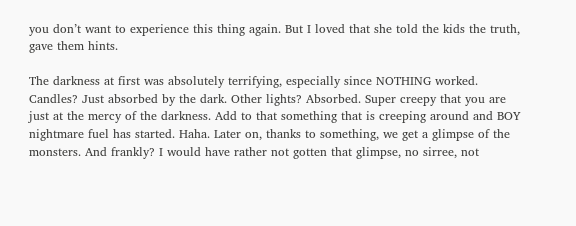you don’t want to experience this thing again. But I loved that she told the kids the truth, gave them hints.

The darkness at first was absolutely terrifying, especially since NOTHING worked. Candles? Just absorbed by the dark. Other lights? Absorbed. Super creepy that you are just at the mercy of the darkness. Add to that something that is creeping around and BOY nightmare fuel has started. Haha. Later on, thanks to something, we get a glimpse of the monsters. And frankly? I would have rather not gotten that glimpse, no sirree, not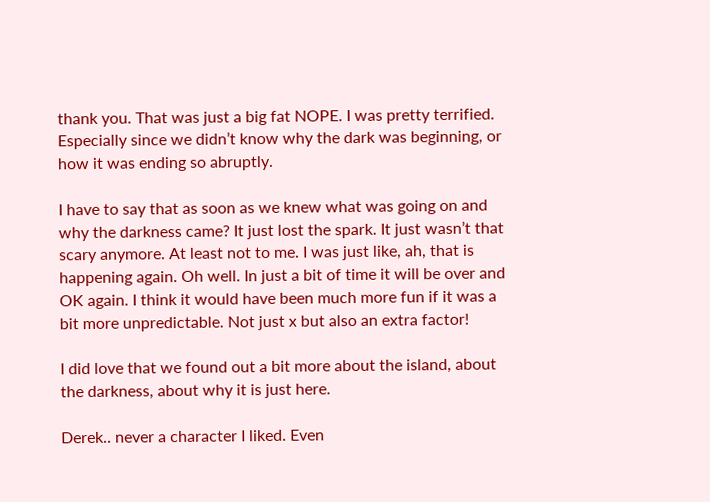thank you. That was just a big fat NOPE. I was pretty terrified. Especially since we didn’t know why the dark was beginning, or how it was ending so abruptly.

I have to say that as soon as we knew what was going on and why the darkness came? It just lost the spark. It just wasn’t that scary anymore. At least not to me. I was just like, ah, that is happening again. Oh well. In just a bit of time it will be over and OK again. I think it would have been much more fun if it was a bit more unpredictable. Not just x but also an extra factor!

I did love that we found out a bit more about the island, about the darkness, about why it is just here.

Derek.. never a character I liked. Even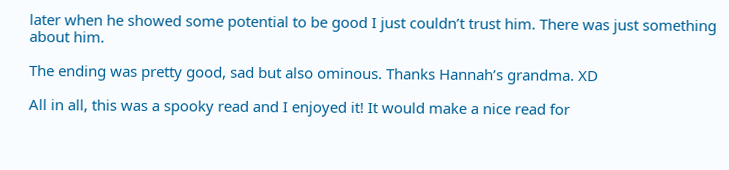later when he showed some potential to be good I just couldn’t trust him. There was just something about him.

The ending was pretty good, sad but also ominous. Thanks Hannah’s grandma. XD

All in all, this was a spooky read and I enjoyed it! It would make a nice read for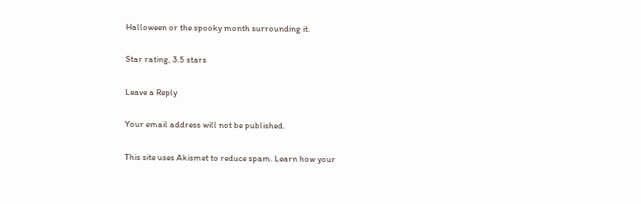Halloween or the spooky month surrounding it.

Star rating, 3.5 stars

Leave a Reply

Your email address will not be published.

This site uses Akismet to reduce spam. Learn how your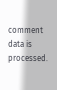comment data is processed.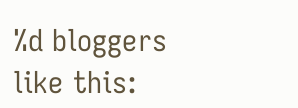%d bloggers like this: